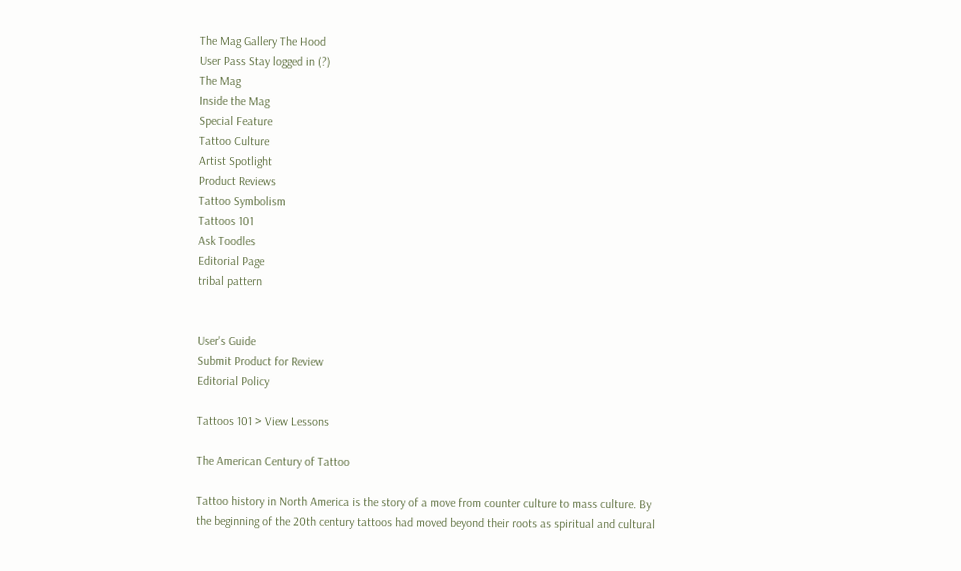The Mag Gallery The Hood
User Pass Stay logged in (?)
The Mag
Inside the Mag
Special Feature
Tattoo Culture
Artist Spotlight
Product Reviews
Tattoo Symbolism
Tattoos 101
Ask Toodles
Editorial Page
tribal pattern


User's Guide
Submit Product for Review
Editorial Policy

Tattoos 101 > View Lessons

The American Century of Tattoo

Tattoo history in North America is the story of a move from counter culture to mass culture. By the beginning of the 20th century tattoos had moved beyond their roots as spiritual and cultural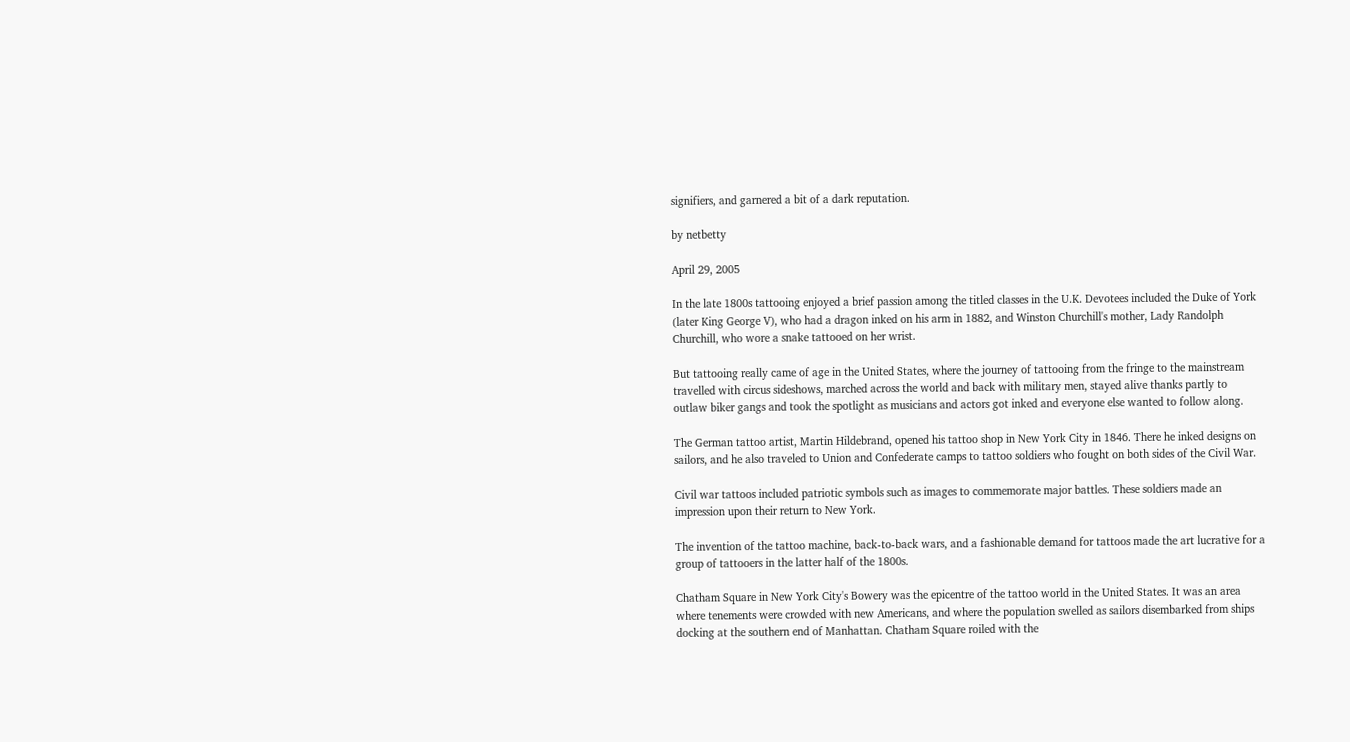signifiers, and garnered a bit of a dark reputation.

by netbetty

April 29, 2005

In the late 1800s tattooing enjoyed a brief passion among the titled classes in the U.K. Devotees included the Duke of York (later King George V), who had a dragon inked on his arm in 1882, and Winston Churchill's mother, Lady Randolph Churchill, who wore a snake tattooed on her wrist.

But tattooing really came of age in the United States, where the journey of tattooing from the fringe to the mainstream travelled with circus sideshows, marched across the world and back with military men, stayed alive thanks partly to outlaw biker gangs and took the spotlight as musicians and actors got inked and everyone else wanted to follow along.

The German tattoo artist, Martin Hildebrand, opened his tattoo shop in New York City in 1846. There he inked designs on sailors, and he also traveled to Union and Confederate camps to tattoo soldiers who fought on both sides of the Civil War.

Civil war tattoos included patriotic symbols such as images to commemorate major battles. These soldiers made an impression upon their return to New York.

The invention of the tattoo machine, back-to-back wars, and a fashionable demand for tattoos made the art lucrative for a group of tattooers in the latter half of the 1800s.

Chatham Square in New York City's Bowery was the epicentre of the tattoo world in the United States. It was an area where tenements were crowded with new Americans, and where the population swelled as sailors disembarked from ships docking at the southern end of Manhattan. Chatham Square roiled with the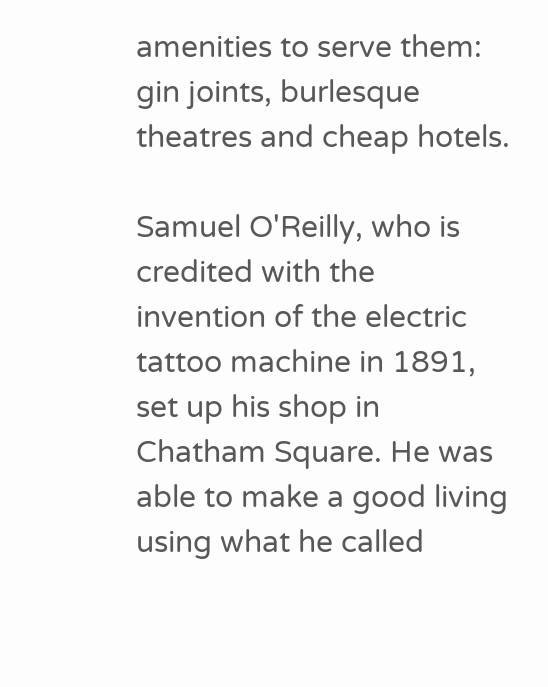amenities to serve them: gin joints, burlesque theatres and cheap hotels.

Samuel O'Reilly, who is credited with the invention of the electric tattoo machine in 1891, set up his shop in Chatham Square. He was able to make a good living using what he called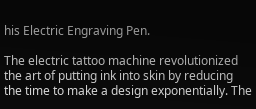his Electric Engraving Pen.

The electric tattoo machine revolutionized the art of putting ink into skin by reducing the time to make a design exponentially. The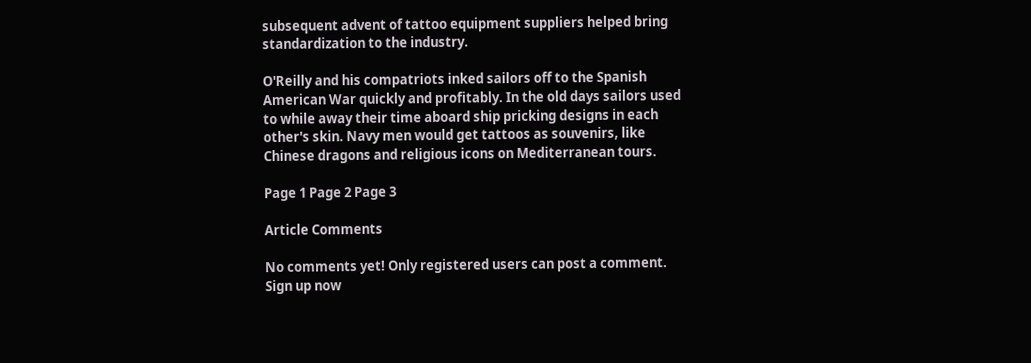subsequent advent of tattoo equipment suppliers helped bring standardization to the industry.

O'Reilly and his compatriots inked sailors off to the Spanish American War quickly and profitably. In the old days sailors used to while away their time aboard ship pricking designs in each other's skin. Navy men would get tattoos as souvenirs, like Chinese dragons and religious icons on Mediterranean tours.

Page 1 Page 2 Page 3

Article Comments

No comments yet! Only registered users can post a comment. Sign up now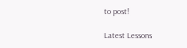to post!

Latest Lessons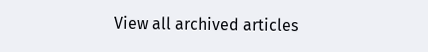View all archived articles